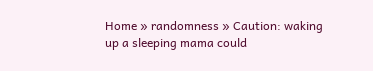Home » randomness » Caution: waking up a sleeping mama could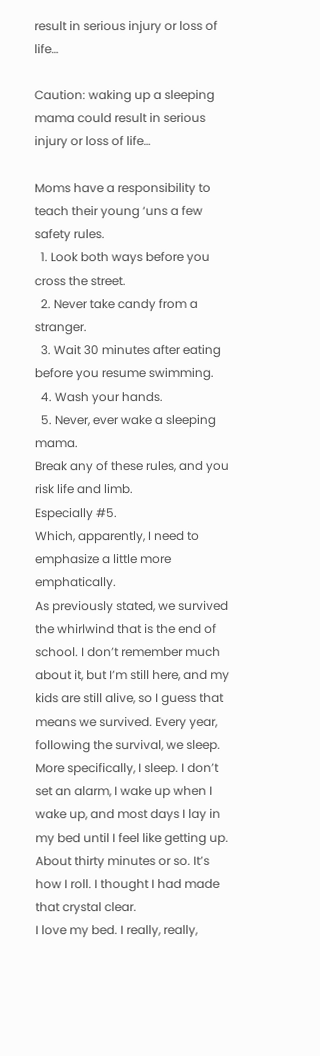result in serious injury or loss of life…

Caution: waking up a sleeping mama could result in serious injury or loss of life…

Moms have a responsibility to teach their young ‘uns a few safety rules.
  1. Look both ways before you cross the street.
  2. Never take candy from a stranger.
  3. Wait 30 minutes after eating before you resume swimming.
  4. Wash your hands.
  5. Never, ever wake a sleeping mama.
Break any of these rules, and you risk life and limb.
Especially #5.
Which, apparently, I need to emphasize a little more emphatically.
As previously stated, we survived the whirlwind that is the end of school. I don’t remember much about it, but I’m still here, and my kids are still alive, so I guess that means we survived. Every year, following the survival, we sleep. More specifically, I sleep. I don’t set an alarm, I wake up when I wake up, and most days I lay in my bed until I feel like getting up. About thirty minutes or so. It’s how I roll. I thought I had made that crystal clear.
I love my bed. I really, really,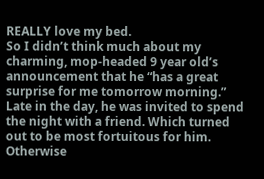REALLY love my bed.
So I didn’t think much about my charming, mop-headed 9 year old’s announcement that he “has a great surprise for me tomorrow morning.”
Late in the day, he was invited to spend the night with a friend. Which turned out to be most fortuitous for him. Otherwise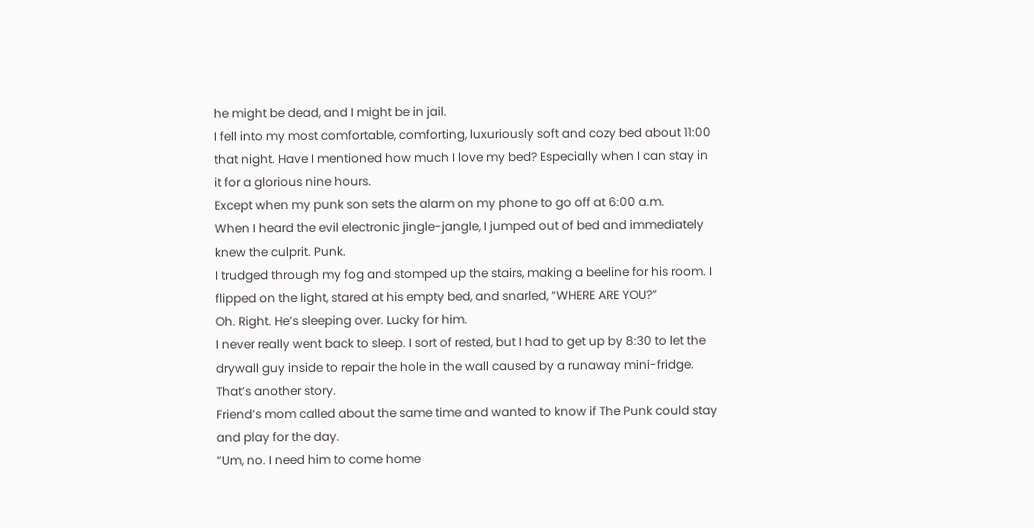he might be dead, and I might be in jail.
I fell into my most comfortable, comforting, luxuriously soft and cozy bed about 11:00 that night. Have I mentioned how much I love my bed? Especially when I can stay in it for a glorious nine hours.
Except when my punk son sets the alarm on my phone to go off at 6:00 a.m.
When I heard the evil electronic jingle-jangle, I jumped out of bed and immediately knew the culprit. Punk.
I trudged through my fog and stomped up the stairs, making a beeline for his room. I flipped on the light, stared at his empty bed, and snarled, “WHERE ARE YOU?”
Oh. Right. He’s sleeping over. Lucky for him.
I never really went back to sleep. I sort of rested, but I had to get up by 8:30 to let the drywall guy inside to repair the hole in the wall caused by a runaway mini-fridge.
That’s another story.
Friend’s mom called about the same time and wanted to know if The Punk could stay and play for the day.
“Um, no. I need him to come home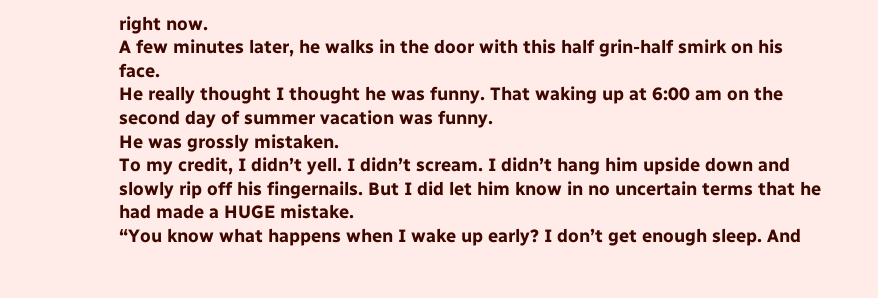right now.
A few minutes later, he walks in the door with this half grin-half smirk on his face.
He really thought I thought he was funny. That waking up at 6:00 am on the second day of summer vacation was funny.
He was grossly mistaken.
To my credit, I didn’t yell. I didn’t scream. I didn’t hang him upside down and slowly rip off his fingernails. But I did let him know in no uncertain terms that he had made a HUGE mistake.
“You know what happens when I wake up early? I don’t get enough sleep. And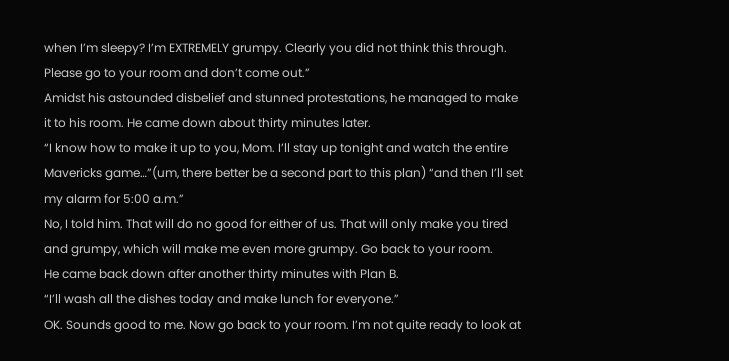when I’m sleepy? I’m EXTREMELY grumpy. Clearly you did not think this through. Please go to your room and don’t come out.”
Amidst his astounded disbelief and stunned protestations, he managed to make it to his room. He came down about thirty minutes later.
“I know how to make it up to you, Mom. I’ll stay up tonight and watch the entire Mavericks game…”(um, there better be a second part to this plan) “and then I’ll set my alarm for 5:00 a.m.”
No, I told him. That will do no good for either of us. That will only make you tired and grumpy, which will make me even more grumpy. Go back to your room.
He came back down after another thirty minutes with Plan B.
“I’ll wash all the dishes today and make lunch for everyone.”
OK. Sounds good to me. Now go back to your room. I’m not quite ready to look at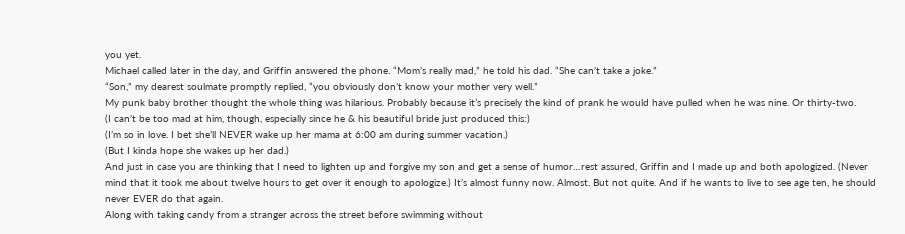you yet.
Michael called later in the day, and Griffin answered the phone. “Mom’s really mad,” he told his dad. “She can’t take a joke.”
“Son,” my dearest soulmate promptly replied, “you obviously don’t know your mother very well.”
My punk baby brother thought the whole thing was hilarious. Probably because it’s precisely the kind of prank he would have pulled when he was nine. Or thirty-two.
(I can’t be too mad at him, though, especially since he & his beautiful bride just produced this:)
(I’m so in love. I bet she’ll NEVER wake up her mama at 6:00 am during summer vacation.)
(But I kinda hope she wakes up her dad.)
And just in case you are thinking that I need to lighten up and forgive my son and get a sense of humor…rest assured, Griffin and I made up and both apologized. (Never mind that it took me about twelve hours to get over it enough to apologize.) It’s almost funny now. Almost. But not quite. And if he wants to live to see age ten, he should never EVER do that again.
Along with taking candy from a stranger across the street before swimming without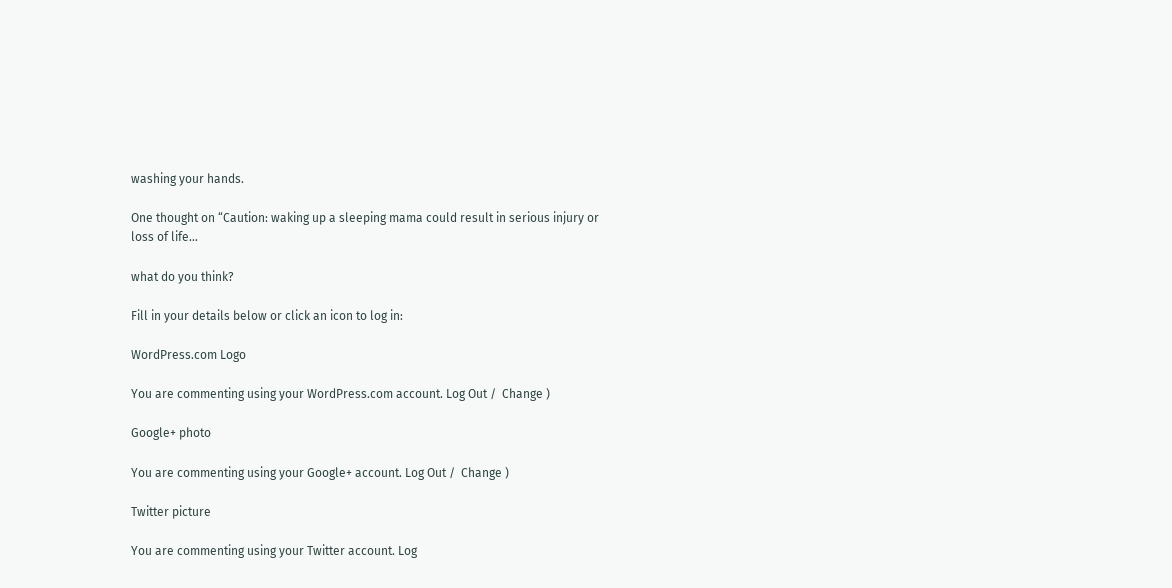washing your hands.

One thought on “Caution: waking up a sleeping mama could result in serious injury or loss of life…

what do you think?

Fill in your details below or click an icon to log in:

WordPress.com Logo

You are commenting using your WordPress.com account. Log Out /  Change )

Google+ photo

You are commenting using your Google+ account. Log Out /  Change )

Twitter picture

You are commenting using your Twitter account. Log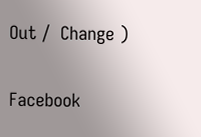Out /  Change )

Facebook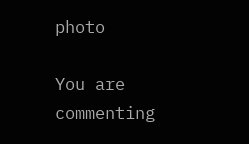photo

You are commenting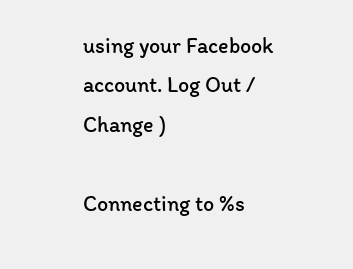using your Facebook account. Log Out /  Change )

Connecting to %s